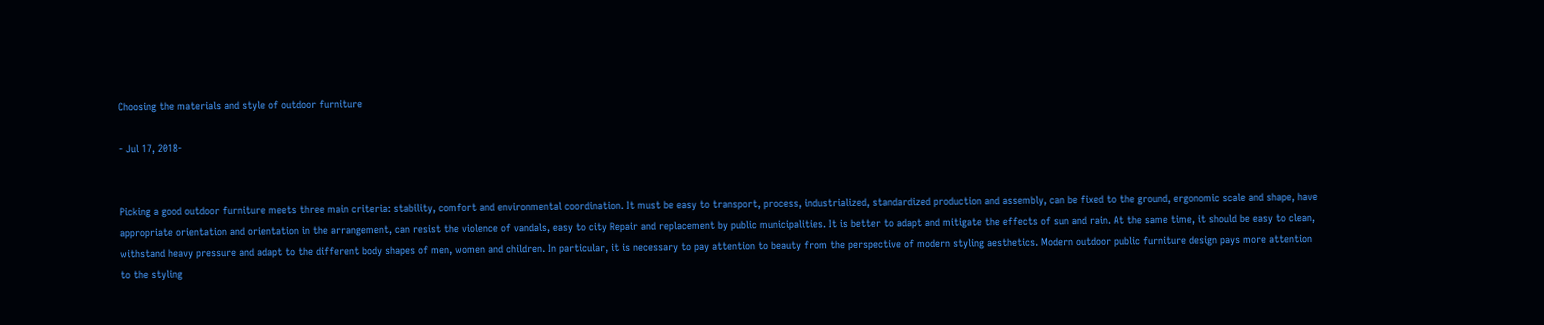Choosing the materials and style of outdoor furniture

- Jul 17, 2018-


Picking a good outdoor furniture meets three main criteria: stability, comfort and environmental coordination. It must be easy to transport, process, industrialized, standardized production and assembly, can be fixed to the ground, ergonomic scale and shape, have appropriate orientation and orientation in the arrangement, can resist the violence of vandals, easy to city Repair and replacement by public municipalities. It is better to adapt and mitigate the effects of sun and rain. At the same time, it should be easy to clean, withstand heavy pressure and adapt to the different body shapes of men, women and children. In particular, it is necessary to pay attention to beauty from the perspective of modern styling aesthetics. Modern outdoor public furniture design pays more attention to the styling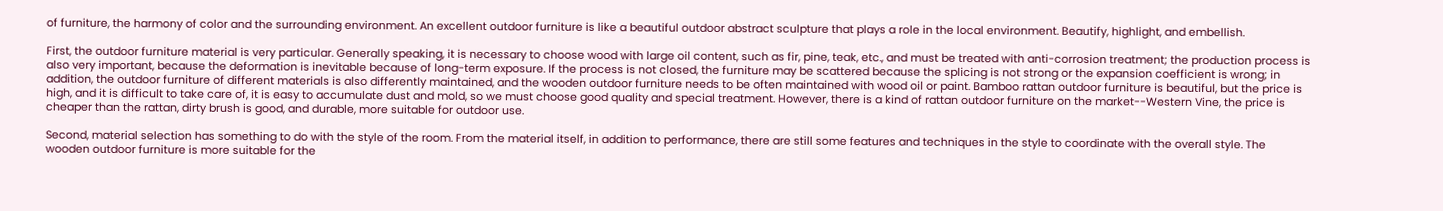of furniture, the harmony of color and the surrounding environment. An excellent outdoor furniture is like a beautiful outdoor abstract sculpture that plays a role in the local environment. Beautify, highlight, and embellish.

First, the outdoor furniture material is very particular. Generally speaking, it is necessary to choose wood with large oil content, such as fir, pine, teak, etc., and must be treated with anti-corrosion treatment; the production process is also very important, because the deformation is inevitable because of long-term exposure. If the process is not closed, the furniture may be scattered because the splicing is not strong or the expansion coefficient is wrong; in addition, the outdoor furniture of different materials is also differently maintained, and the wooden outdoor furniture needs to be often maintained with wood oil or paint. Bamboo rattan outdoor furniture is beautiful, but the price is high, and it is difficult to take care of, it is easy to accumulate dust and mold, so we must choose good quality and special treatment. However, there is a kind of rattan outdoor furniture on the market--Western Vine, the price is cheaper than the rattan, dirty brush is good, and durable, more suitable for outdoor use.

Second, material selection has something to do with the style of the room. From the material itself, in addition to performance, there are still some features and techniques in the style to coordinate with the overall style. The wooden outdoor furniture is more suitable for the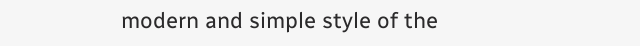modern and simple style of the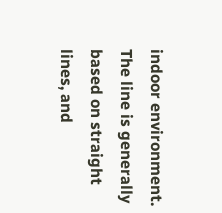indoor environment. The line is generally based on straight lines, and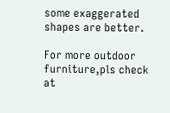some exaggerated shapes are better.

For more outdoor furniture,pls check at